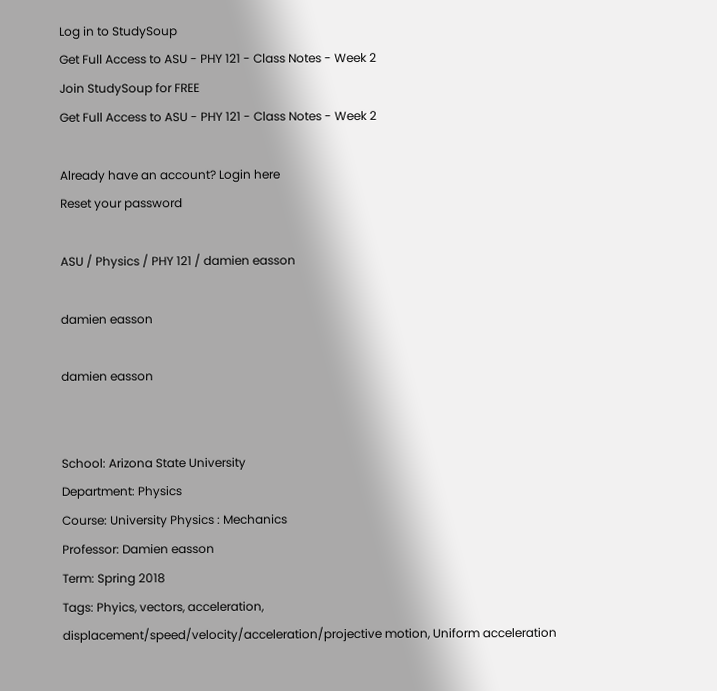Log in to StudySoup
Get Full Access to ASU - PHY 121 - Class Notes - Week 2
Join StudySoup for FREE
Get Full Access to ASU - PHY 121 - Class Notes - Week 2

Already have an account? Login here
Reset your password

ASU / Physics / PHY 121 / damien easson

damien easson

damien easson


School: Arizona State University
Department: Physics
Course: University Physics : Mechanics
Professor: Damien easson
Term: Spring 2018
Tags: Phyics, vectors, acceleration, displacement/speed/velocity/acceleration/projective motion, Uniform acceleration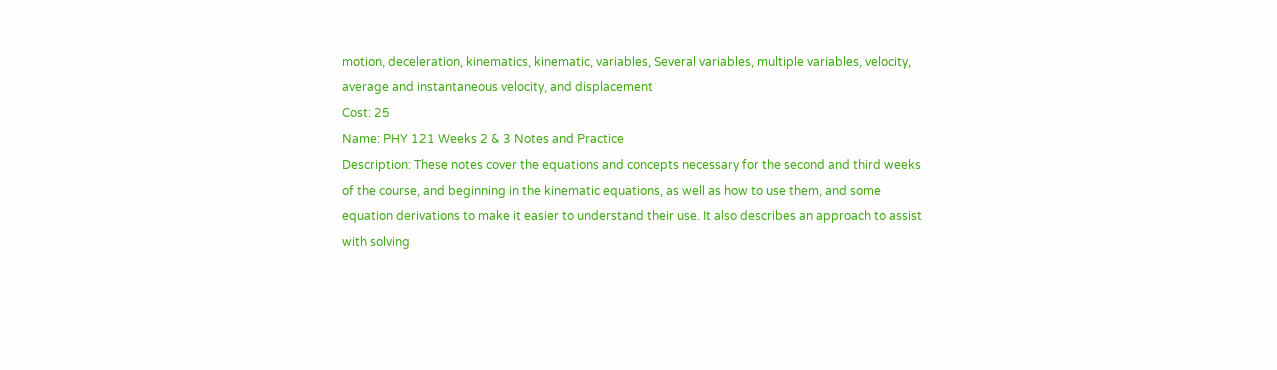motion, deceleration, kinematics, kinematic, variables, Several variables, multiple variables, velocity, average and instantaneous velocity, and displacement
Cost: 25
Name: PHY 121 Weeks 2 & 3 Notes and Practice
Description: These notes cover the equations and concepts necessary for the second and third weeks of the course, and beginning in the kinematic equations, as well as how to use them, and some equation derivations to make it easier to understand their use. It also describes an approach to assist with solving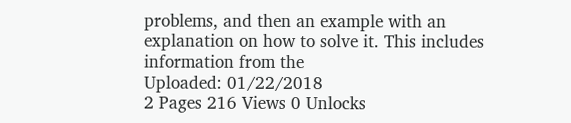problems, and then an example with an explanation on how to solve it. This includes information from the
Uploaded: 01/22/2018
2 Pages 216 Views 0 Unlocks